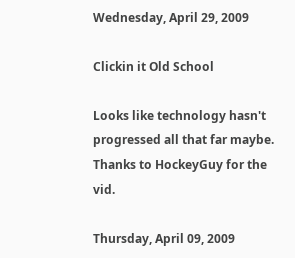Wednesday, April 29, 2009

Clickin it Old School

Looks like technology hasn't progressed all that far maybe.
Thanks to HockeyGuy for the vid.

Thursday, April 09, 2009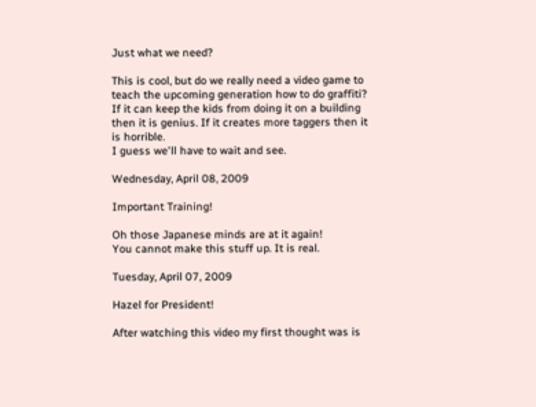Just what we need?

This is cool, but do we really need a video game to teach the upcoming generation how to do graffiti?
If it can keep the kids from doing it on a building then it is genius. If it creates more taggers then it is horrible.
I guess we'll have to wait and see.

Wednesday, April 08, 2009

Important Training!

Oh those Japanese minds are at it again!
You cannot make this stuff up. It is real.

Tuesday, April 07, 2009

Hazel for President!

After watching this video my first thought was is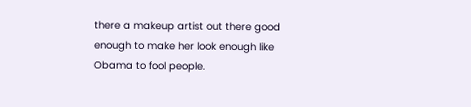there a makeup artist out there good enough to make her look enough like Obama to fool people.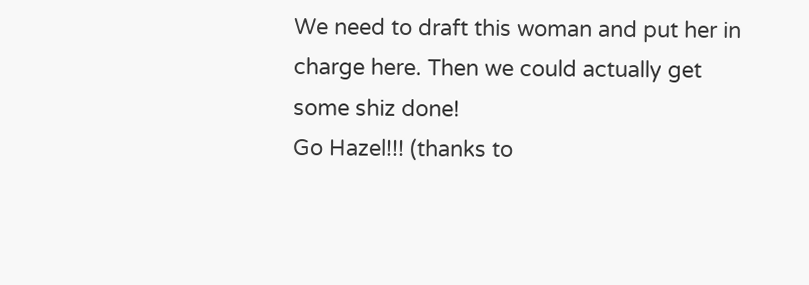We need to draft this woman and put her in charge here. Then we could actually get some shiz done!
Go Hazel!!! (thanks to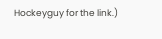Hockeyguy for the link.)